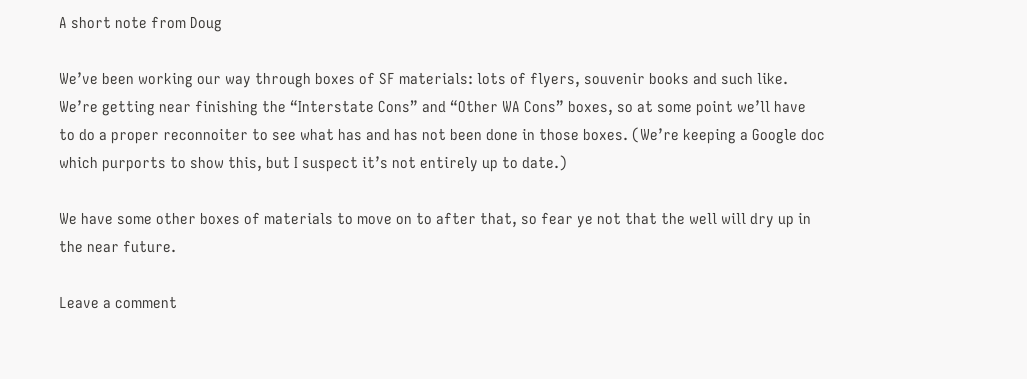A short note from Doug

We’ve been working our way through boxes of SF materials: lots of flyers, souvenir books and such like. We’re getting near finishing the “Interstate Cons” and “Other WA Cons” boxes, so at some point we’ll have to do a proper reconnoiter to see what has and has not been done in those boxes. (We’re keeping a Google doc which purports to show this, but I suspect it’s not entirely up to date.)

We have some other boxes of materials to move on to after that, so fear ye not that the well will dry up in the near future.

Leave a comment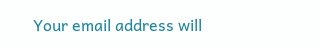Your email address will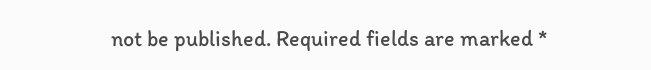not be published. Required fields are marked *